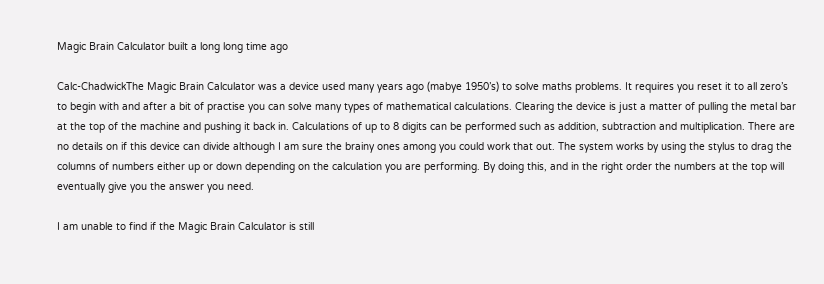Magic Brain Calculator built a long long time ago

Calc-ChadwickThe Magic Brain Calculator was a device used many years ago (mabye 1950’s) to solve maths problems. It requires you reset it to all zero’s to begin with and after a bit of practise you can solve many types of mathematical calculations. Clearing the device is just a matter of pulling the metal bar at the top of the machine and pushing it back in. Calculations of up to 8 digits can be performed such as addition, subtraction and multiplication. There are no details on if this device can divide although I am sure the brainy ones among you could work that out. The system works by using the stylus to drag the columns of numbers either up or down depending on the calculation you are performing. By doing this, and in the right order the numbers at the top will eventually give you the answer you need.

I am unable to find if the Magic Brain Calculator is still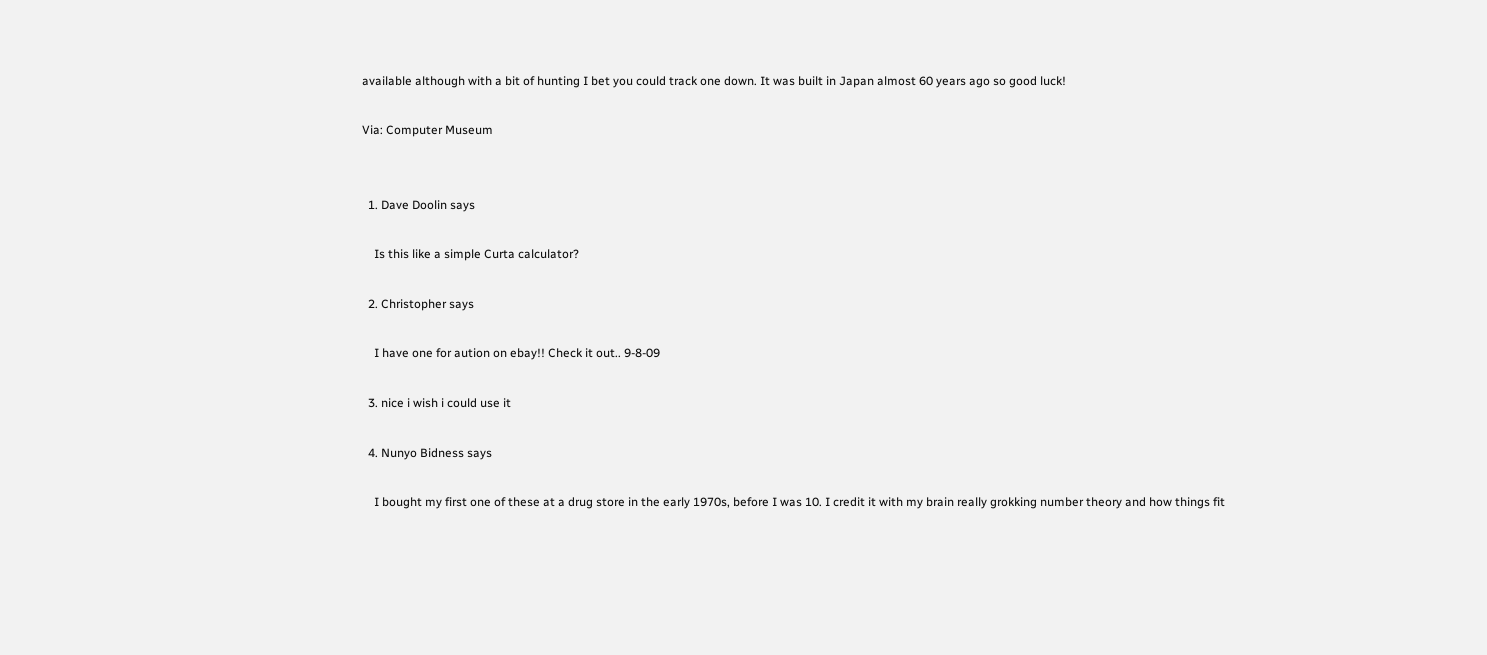available although with a bit of hunting I bet you could track one down. It was built in Japan almost 60 years ago so good luck!

Via: Computer Museum


  1. Dave Doolin says

    Is this like a simple Curta calculator?

  2. Christopher says

    I have one for aution on ebay!! Check it out.. 9-8-09

  3. nice i wish i could use it

  4. Nunyo Bidness says

    I bought my first one of these at a drug store in the early 1970s, before I was 10. I credit it with my brain really grokking number theory and how things fit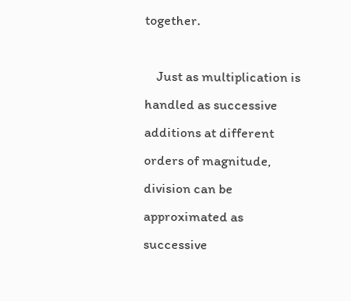together.

    Just as multiplication is handled as successive additions at different orders of magnitude, division can be approximated as successive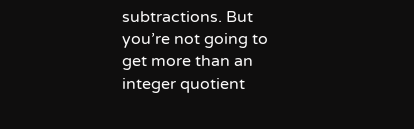subtractions. But you’re not going to get more than an integer quotient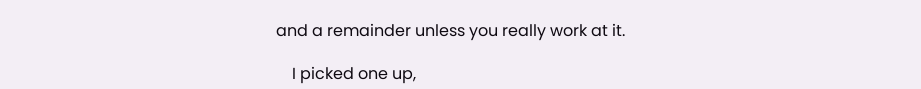and a remainder unless you really work at it.

    I picked one up,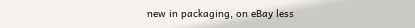new in packaging, on eBay less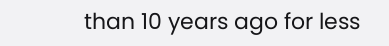than 10 years ago for less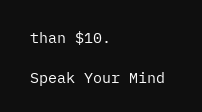than $10.

Speak Your Mind